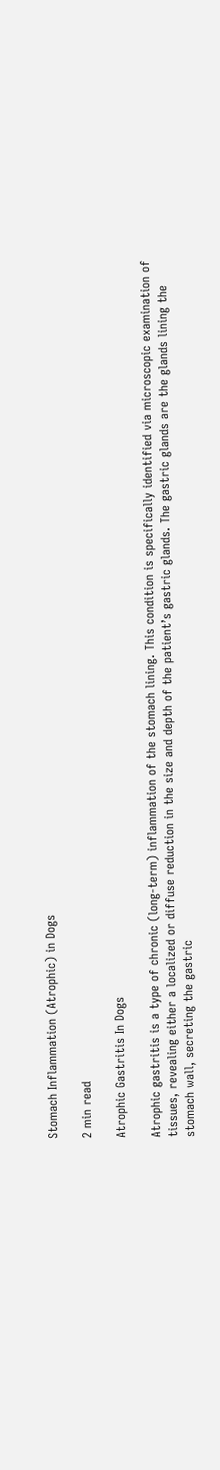Stomach Inflammation (Atrophic) in Dogs

2 min read

Atrophic Gastritis In Dogs

Atrophic gastritis is a type of chronic (long-term) inflammation of the stomach lining. This condition is specifically identified via microscopic examination of tissues, revealing either a localized or diffuse reduction in the size and depth of the patient’s gastric glands. The gastric glands are the glands lining the stomach wall, secreting the gastric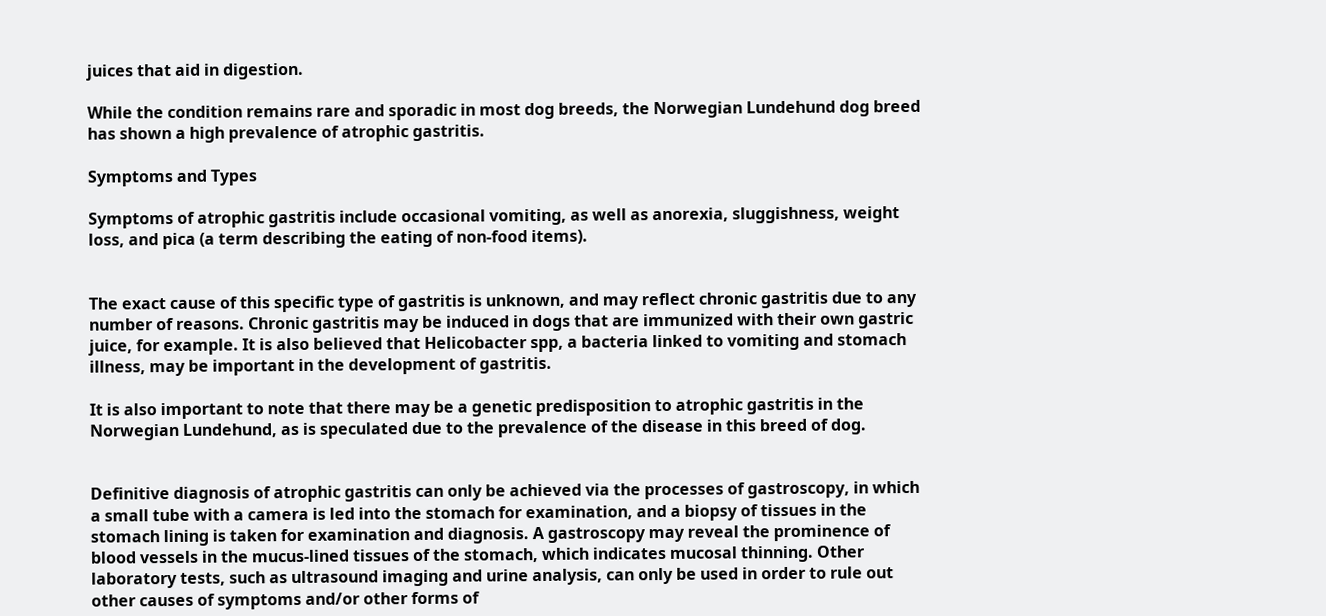juices that aid in digestion.

While the condition remains rare and sporadic in most dog breeds, the Norwegian Lundehund dog breed has shown a high prevalence of atrophic gastritis.

Symptoms and Types

Symptoms of atrophic gastritis include occasional vomiting, as well as anorexia, sluggishness, weight loss, and pica (a term describing the eating of non-food items).


The exact cause of this specific type of gastritis is unknown, and may reflect chronic gastritis due to any number of reasons. Chronic gastritis may be induced in dogs that are immunized with their own gastric juice, for example. It is also believed that Helicobacter spp, a bacteria linked to vomiting and stomach illness, may be important in the development of gastritis.

It is also important to note that there may be a genetic predisposition to atrophic gastritis in the Norwegian Lundehund, as is speculated due to the prevalence of the disease in this breed of dog.


Definitive diagnosis of atrophic gastritis can only be achieved via the processes of gastroscopy, in which a small tube with a camera is led into the stomach for examination, and a biopsy of tissues in the stomach lining is taken for examination and diagnosis. A gastroscopy may reveal the prominence of blood vessels in the mucus-lined tissues of the stomach, which indicates mucosal thinning. Other laboratory tests, such as ultrasound imaging and urine analysis, can only be used in order to rule out other causes of symptoms and/or other forms of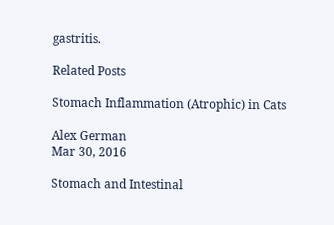gastritis.

Related Posts

Stomach Inflammation (Atrophic) in Cats

Alex German
Mar 30, 2016

Stomach and Intestinal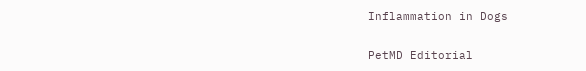Inflammation in Dogs

PetMD Editorial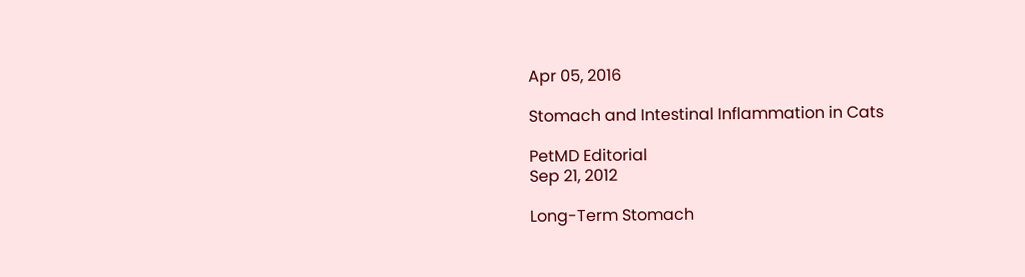Apr 05, 2016

Stomach and Intestinal Inflammation in Cats

PetMD Editorial
Sep 21, 2012

Long-Term Stomach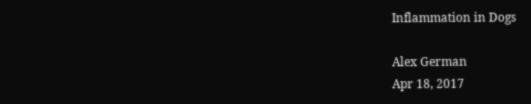Inflammation in Dogs

Alex German
Apr 18, 2017